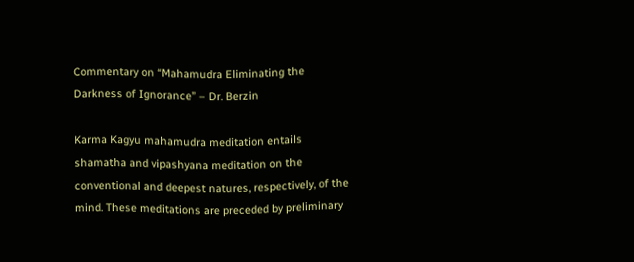Commentary on “Mahamudra Eliminating the Darkness of Ignorance” – Dr. Berzin

Karma Kagyu mahamudra meditation entails shamatha and vipashyana meditation on the conventional and deepest natures, respectively, of the mind. These meditations are preceded by preliminary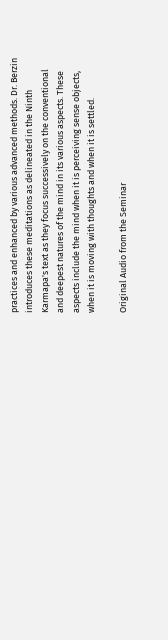practices and enhanced by various advanced methods. Dr. Berzin introduces these meditations as delineated in the Ninth Karmapa's text as they focus successively on the conventional and deepest natures of the mind in its various aspects. These aspects include the mind when it is perceiving sense objects, when it is moving with thoughts and when it is settled.

Original Audio from the Seminar